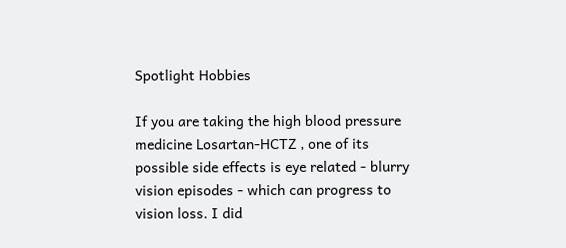Spotlight Hobbies

If you are taking the high blood pressure medicine Losartan-HCTZ , one of its possible side effects is eye related - blurry vision episodes - which can progress to vision loss. I did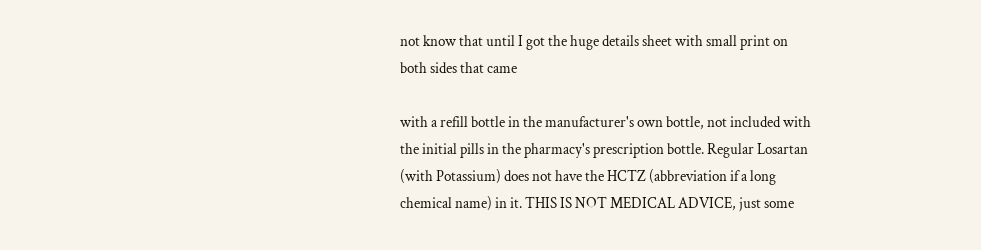not know that until I got the huge details sheet with small print on both sides that came

with a refill bottle in the manufacturer's own bottle, not included with the initial pills in the pharmacy's prescription bottle. Regular Losartan (with Potassium) does not have the HCTZ (abbreviation if a long chemical name) in it. THIS IS NOT MEDICAL ADVICE, just some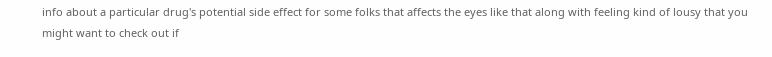info about a particular drug's potential side effect for some folks that affects the eyes like that along with feeling kind of lousy that you might want to check out if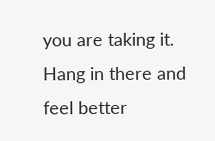you are taking it. Hang in there and feel better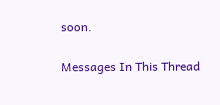soon.

Messages In This Thread